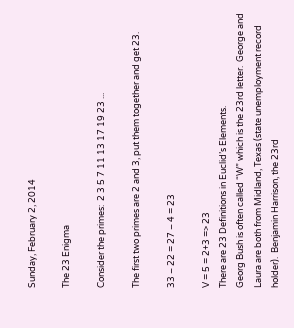Sunday, February 2, 2014

The 23 Enigma

Consider the primes:  2 3 5 7 11 13 17 19 23 ...

The first two primes are 2 and 3, put them together and get 23.

33 – 22 = 27 – 4 = 23

V = 5 = 2+3 => 23
There are 23 Definitions in Euclid’s Elements.
Georg Bush is often called “W” which is the 23rd letter.  George and Laura are both from Midland, Texas (state unemployment record holder).  Benjamin Harrison, the 23rd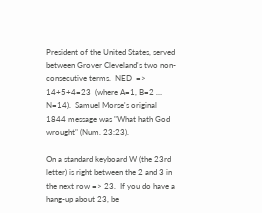President of the United States, served between Grover Cleveland's two non-consecutive terms.  NED  =>  14+5+4=23  (where A=1, B=2 … N=14).  Samuel Morse's original 1844 message was "What hath God wrought" (Num. 23:23).

On a standard keyboard W (the 23rd letter) is right between the 2 and 3 in the next row => 23.  If you do have a hang-up about 23, be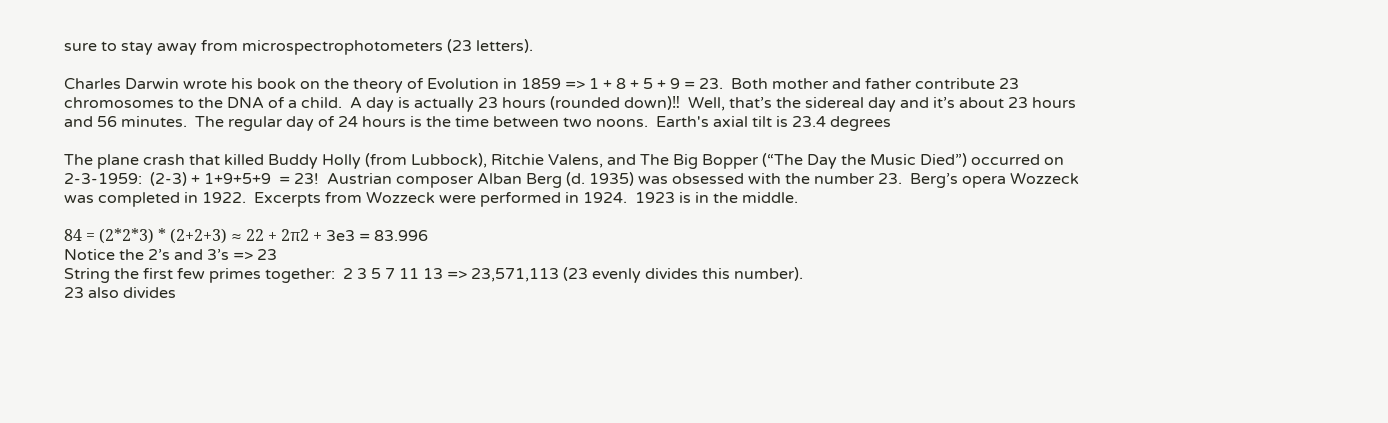sure to stay away from microspectrophotometers (23 letters).

Charles Darwin wrote his book on the theory of Evolution in 1859 => 1 + 8 + 5 + 9 = 23.  Both mother and father contribute 23 chromosomes to the DNA of a child.  A day is actually 23 hours (rounded down)‼  Well, that’s the sidereal day and it’s about 23 hours and 56 minutes.  The regular day of 24 hours is the time between two noons.  Earth's axial tilt is 23.4 degrees

The plane crash that killed Buddy Holly (from Lubbock), Ritchie Valens, and The Big Bopper (“The Day the Music Died”) occurred on 2-3-1959:  (2-3) + 1+9+5+9  = 23!  Austrian composer Alban Berg (d. 1935) was obsessed with the number 23.  Berg’s opera Wozzeck was completed in 1922.  Excerpts from Wozzeck were performed in 1924.  1923 is in the middle.

84 = (2*2*3) * (2+2+3) ≈ 22 + 2π2 + 3e3 = 83.996
Notice the 2’s and 3’s => 23
String the first few primes together:  2 3 5 7 11 13 => 23,571,113 (23 evenly divides this number).
23 also divides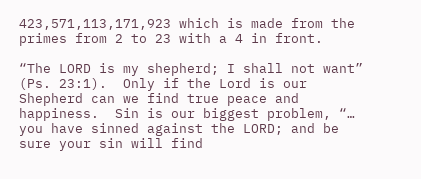423,571,113,171,923 which is made from the primes from 2 to 23 with a 4 in front.

“The LORD is my shepherd; I shall not want” (Ps. 23:1).  Only if the Lord is our Shepherd can we find true peace and happiness.  Sin is our biggest problem, “… you have sinned against the LORD; and be sure your sin will find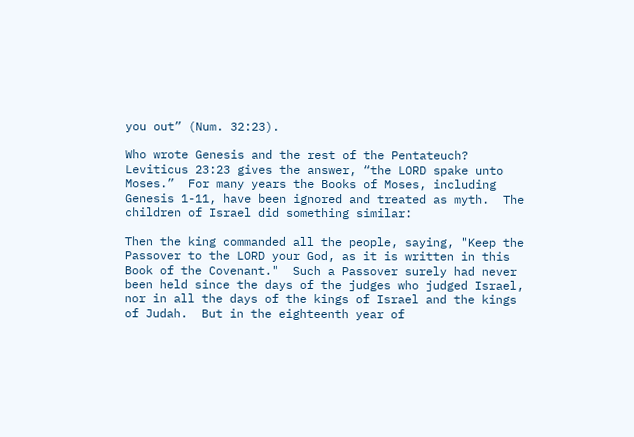you out” (Num. 32:23).

Who wrote Genesis and the rest of the Pentateuch?  Leviticus 23:23 gives the answer, “the LORD spake unto Moses.”  For many years the Books of Moses, including Genesis 1-11, have been ignored and treated as myth.  The children of Israel did something similar:

Then the king commanded all the people, saying, "Keep the Passover to the LORD your God, as it is written in this Book of the Covenant."  Such a Passover surely had never been held since the days of the judges who judged Israel, nor in all the days of the kings of Israel and the kings of Judah.  But in the eighteenth year of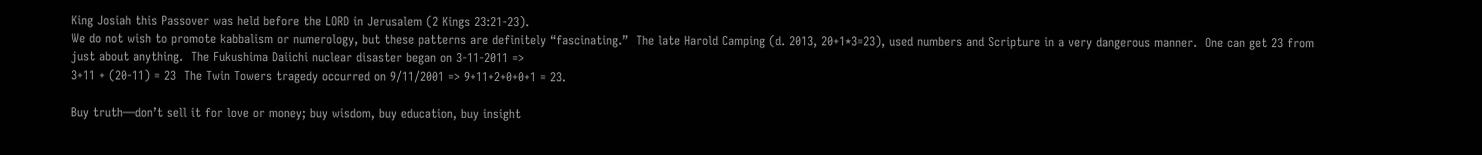King Josiah this Passover was held before the LORD in Jerusalem (2 Kings 23:21-23).
We do not wish to promote kabbalism or numerology, but these patterns are definitely “fascinating.”  The late Harold Camping (d. 2013, 20+1*3=23), used numbers and Scripture in a very dangerous manner.  One can get 23 from just about anything.  The Fukushima Daiichi nuclear disaster began on 3-11-2011 =>
3+11 + (20-11) = 23  The Twin Towers tragedy occurred on 9/11/2001 => 9+11+2+0+0+1 = 23.

Buy truth—don’t sell it for love or money; buy wisdom, buy education, buy insight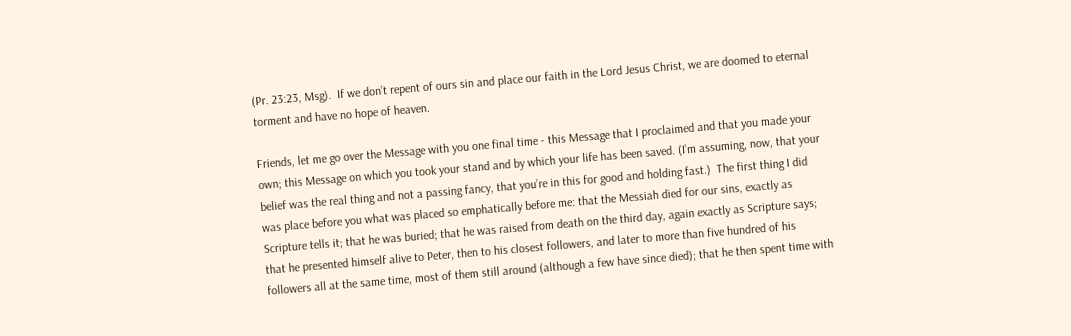(Pr. 23:23, Msg).  If we don’t repent of ours sin and place our faith in the Lord Jesus Christ, we are doomed to eternal torment and have no hope of heaven.

Friends, let me go over the Message with you one final time - this Message that I proclaimed and that you made your own; this Message on which you took your stand and by which your life has been saved. (I’m assuming, now, that your belief was the real thing and not a passing fancy, that you’re in this for good and holding fast.)  The first thing I did was place before you what was placed so emphatically before me: that the Messiah died for our sins, exactly as Scripture tells it; that he was buried; that he was raised from death on the third day, again exactly as Scripture says; that he presented himself alive to Peter, then to his closest followers, and later to more than five hundred of his followers all at the same time, most of them still around (although a few have since died); that he then spent time with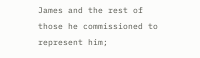James and the rest of those he commissioned to represent him;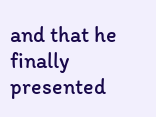and that he finally presented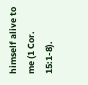himself alive to me (1 Cor. 15:1-8).